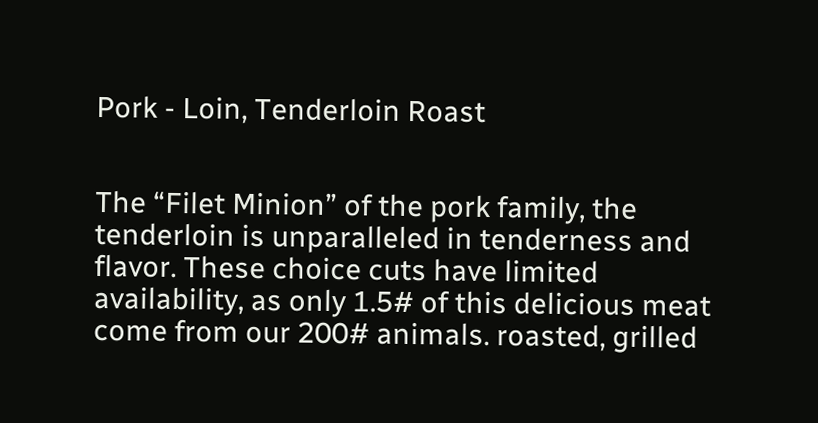Pork - Loin, Tenderloin Roast


The “Filet Minion” of the pork family, the tenderloin is unparalleled in tenderness and flavor. These choice cuts have limited availability, as only 1.5# of this delicious meat come from our 200# animals. roasted, grilled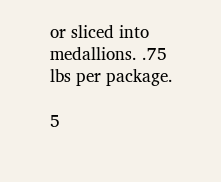or sliced into medallions. .75 lbs per package.

5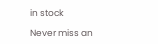in stock

Never miss an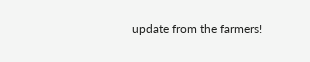update from the farmers!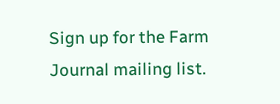Sign up for the Farm Journal mailing list.